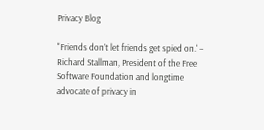Privacy Blog

"Friends don’t let friends get spied on.' – Richard Stallman, President of the Free Software Foundation and longtime advocate of privacy in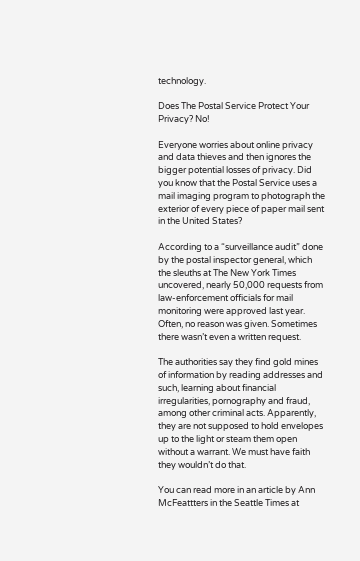technology.

Does The Postal Service Protect Your Privacy? No!

Everyone worries about online privacy and data thieves and then ignores the bigger potential losses of privacy. Did you know that the Postal Service uses a mail imaging program to photograph the exterior of every piece of paper mail sent in the United States?

According to a “surveillance audit” done by the postal inspector general, which the sleuths at The New York Times uncovered, nearly 50,000 requests from law-enforcement officials for mail monitoring were approved last year. Often, no reason was given. Sometimes there wasn’t even a written request.

The authorities say they find gold mines of information by reading addresses and such, learning about financial irregularities, pornography and fraud, among other criminal acts. Apparently, they are not supposed to hold envelopes up to the light or steam them open without a warrant. We must have faith they wouldn’t do that.

You can read more in an article by Ann McFeattters in the Seattle Times at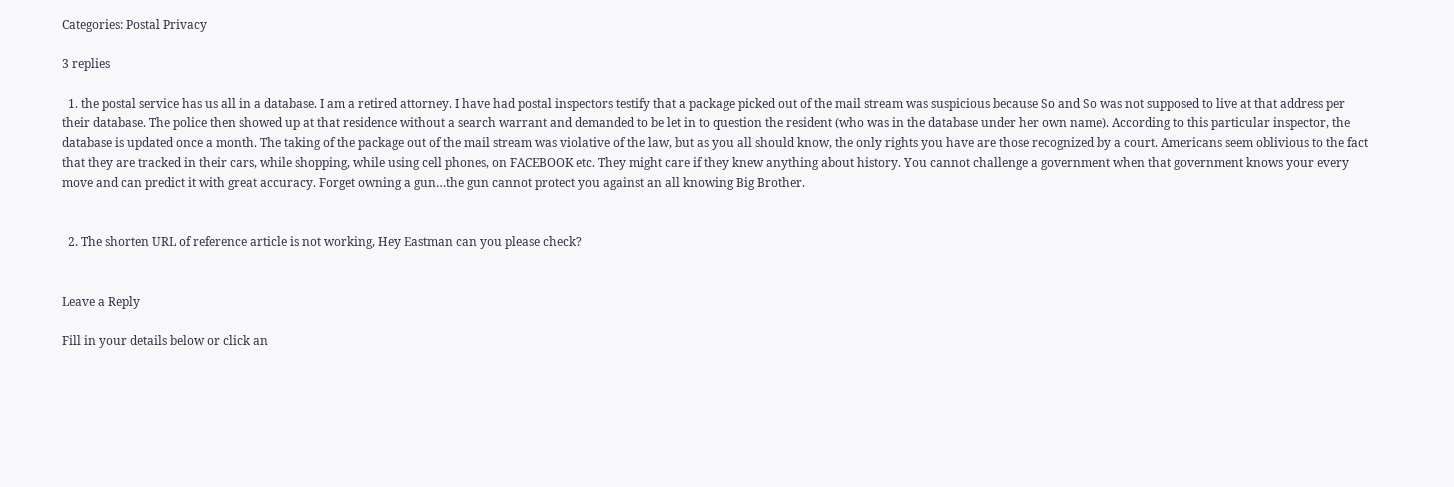Categories: Postal Privacy

3 replies

  1. the postal service has us all in a database. I am a retired attorney. I have had postal inspectors testify that a package picked out of the mail stream was suspicious because So and So was not supposed to live at that address per their database. The police then showed up at that residence without a search warrant and demanded to be let in to question the resident (who was in the database under her own name). According to this particular inspector, the database is updated once a month. The taking of the package out of the mail stream was violative of the law, but as you all should know, the only rights you have are those recognized by a court. Americans seem oblivious to the fact that they are tracked in their cars, while shopping, while using cell phones, on FACEBOOK etc. They might care if they knew anything about history. You cannot challenge a government when that government knows your every move and can predict it with great accuracy. Forget owning a gun…the gun cannot protect you against an all knowing Big Brother.


  2. The shorten URL of reference article is not working, Hey Eastman can you please check?


Leave a Reply

Fill in your details below or click an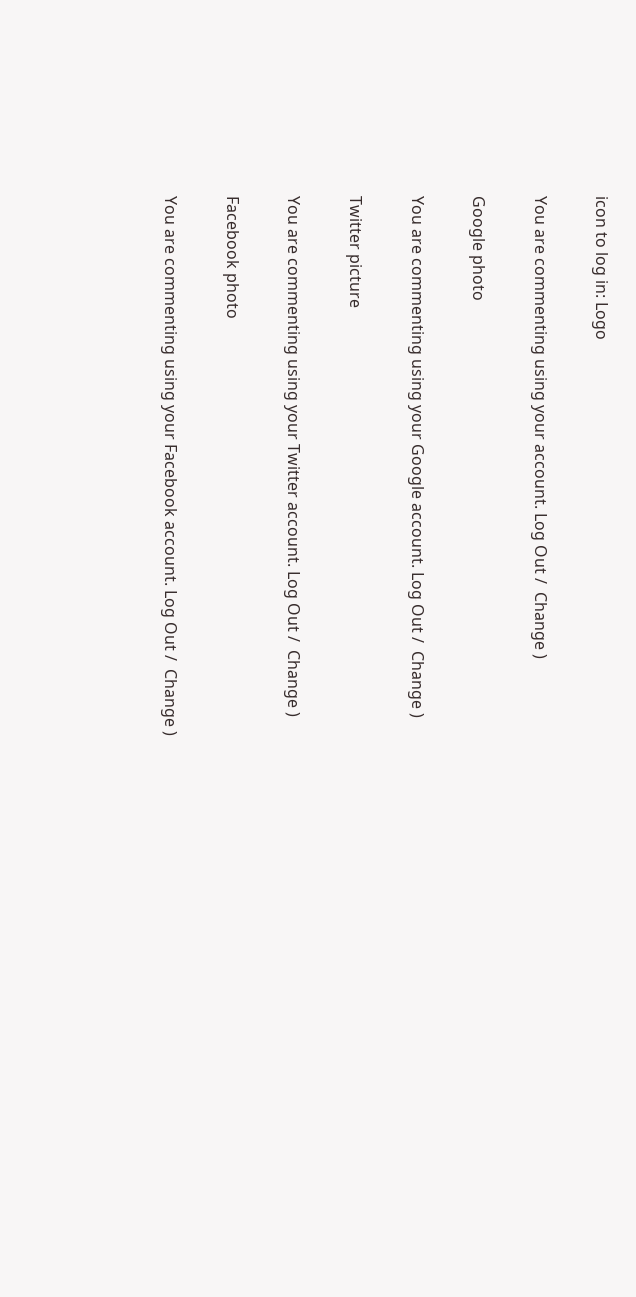icon to log in: Logo

You are commenting using your account. Log Out /  Change )

Google photo

You are commenting using your Google account. Log Out /  Change )

Twitter picture

You are commenting using your Twitter account. Log Out /  Change )

Facebook photo

You are commenting using your Facebook account. Log Out /  Change )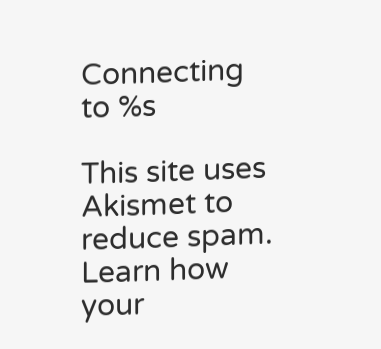Connecting to %s

This site uses Akismet to reduce spam. Learn how your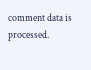comment data is processed.